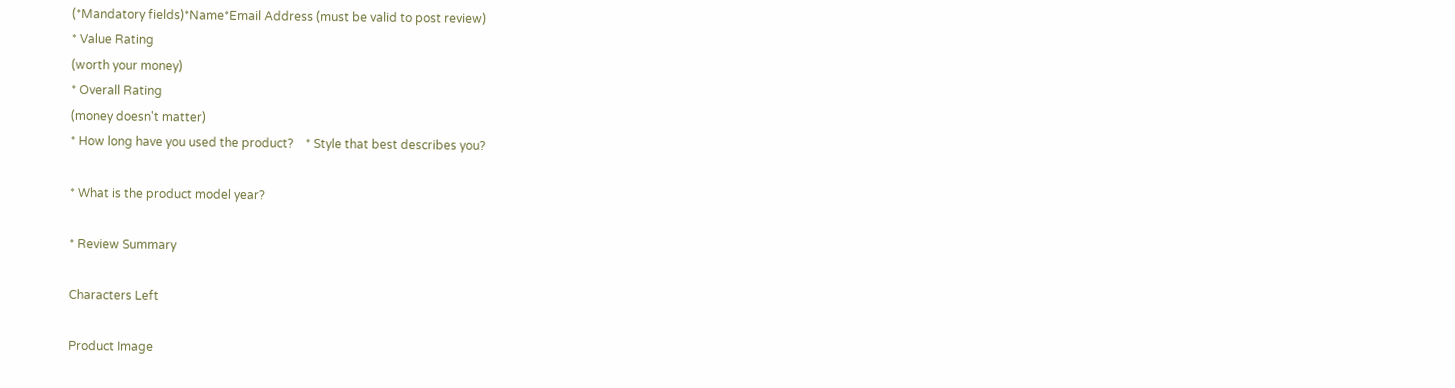(*Mandatory fields)*Name*Email Address (must be valid to post review)
* Value Rating
(worth your money)
* Overall Rating
(money doesn't matter)
* How long have you used the product?    * Style that best describes you?

* What is the product model year?

* Review Summary

Characters Left

Product Image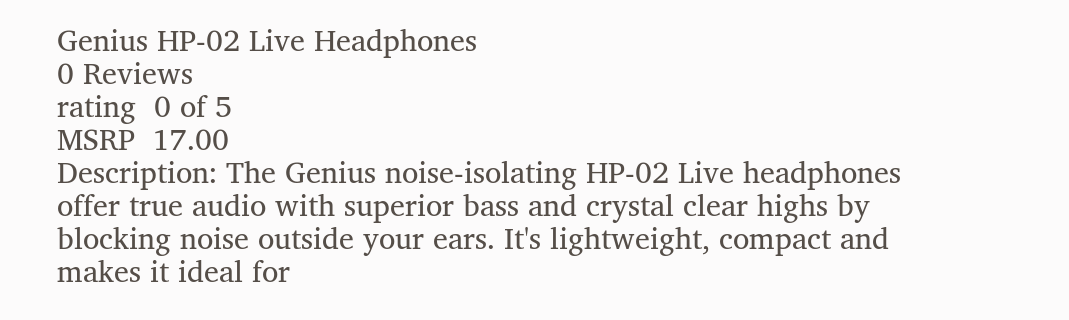Genius HP-02 Live Headphones
0 Reviews
rating  0 of 5
MSRP  17.00
Description: The Genius noise-isolating HP-02 Live headphones offer true audio with superior bass and crystal clear highs by blocking noise outside your ears. It's lightweight, compact and makes it ideal for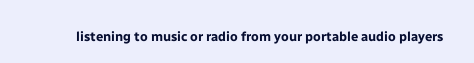listening to music or radio from your portable audio players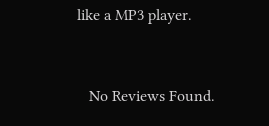like a MP3 player.


   No Reviews Found.